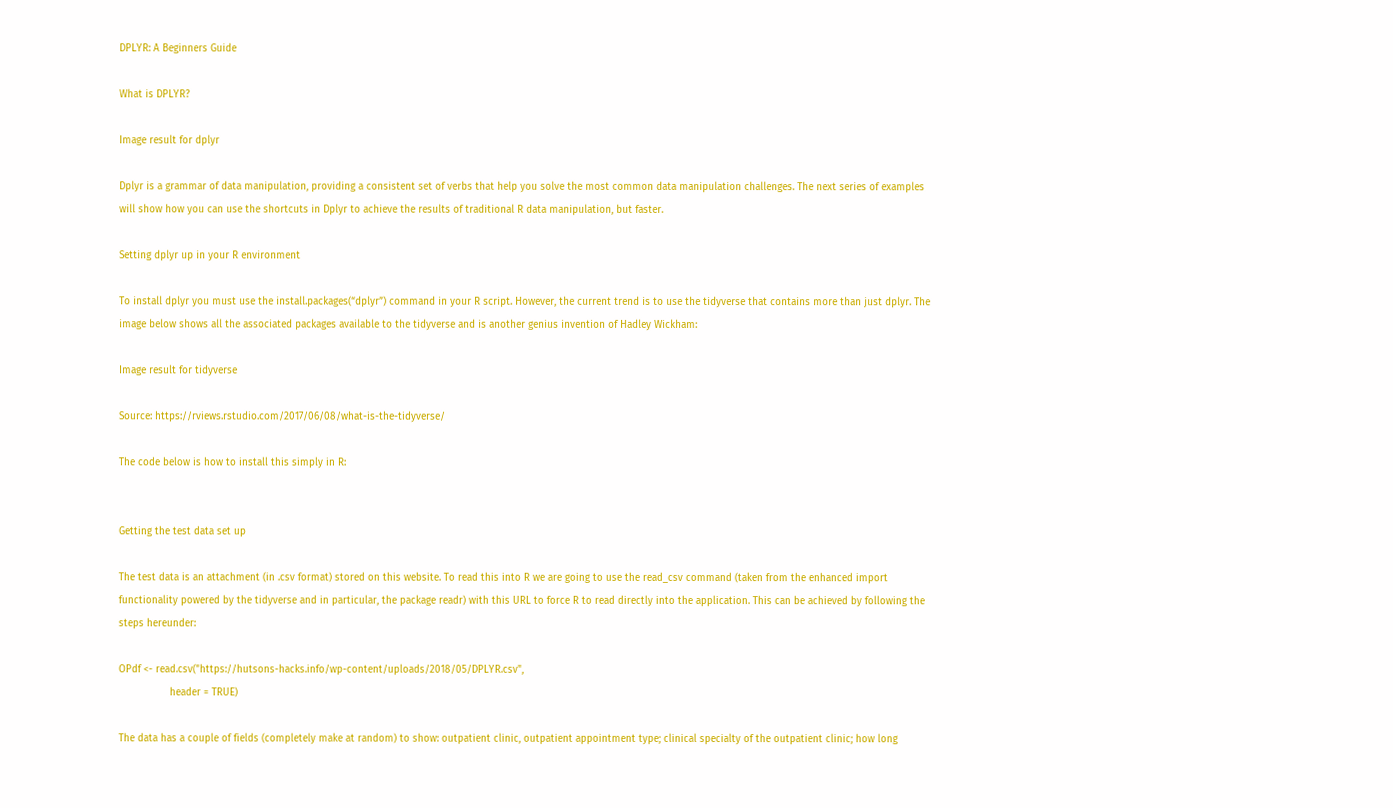DPLYR: A Beginners Guide

What is DPLYR?

Image result for dplyr

Dplyr is a grammar of data manipulation, providing a consistent set of verbs that help you solve the most common data manipulation challenges. The next series of examples will show how you can use the shortcuts in Dplyr to achieve the results of traditional R data manipulation, but faster.

Setting dplyr up in your R environment

To install dplyr you must use the install.packages(“dplyr”) command in your R script. However, the current trend is to use the tidyverse that contains more than just dplyr. The image below shows all the associated packages available to the tidyverse and is another genius invention of Hadley Wickham:

Image result for tidyverse

Source: https://rviews.rstudio.com/2017/06/08/what-is-the-tidyverse/

The code below is how to install this simply in R:


Getting the test data set up

The test data is an attachment (in .csv format) stored on this website. To read this into R we are going to use the read_csv command (taken from the enhanced import functionality powered by the tidyverse and in particular, the package readr) with this URL to force R to read directly into the application. This can be achieved by following the steps hereunder:

OPdf <- read.csv("https://hutsons-hacks.info/wp-content/uploads/2018/05/DPLYR.csv",
                 header = TRUE)

The data has a couple of fields (completely make at random) to show: outpatient clinic, outpatient appointment type; clinical specialty of the outpatient clinic; how long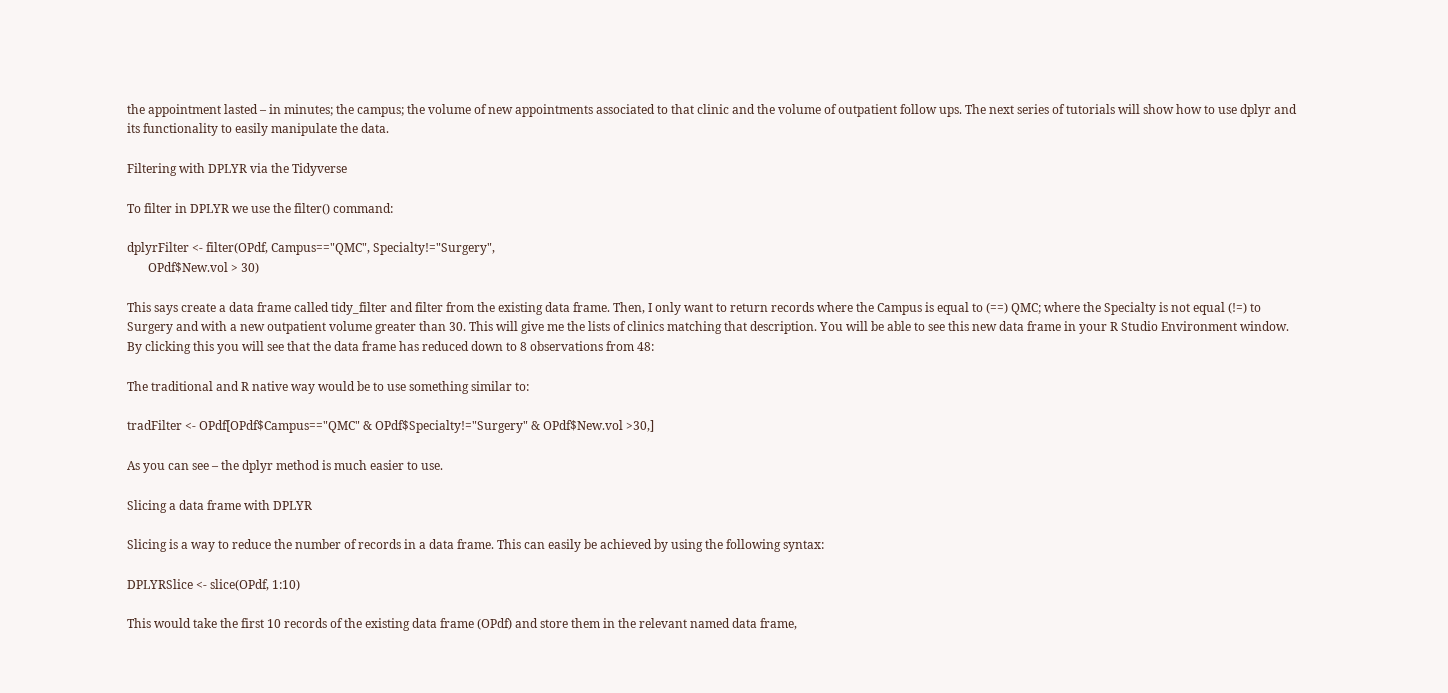the appointment lasted – in minutes; the campus; the volume of new appointments associated to that clinic and the volume of outpatient follow ups. The next series of tutorials will show how to use dplyr and its functionality to easily manipulate the data.

Filtering with DPLYR via the Tidyverse

To filter in DPLYR we use the filter() command:

dplyrFilter <- filter(OPdf, Campus=="QMC", Specialty!="Surgery",
       OPdf$New.vol > 30)

This says create a data frame called tidy_filter and filter from the existing data frame. Then, I only want to return records where the Campus is equal to (==) QMC; where the Specialty is not equal (!=) to Surgery and with a new outpatient volume greater than 30. This will give me the lists of clinics matching that description. You will be able to see this new data frame in your R Studio Environment window. By clicking this you will see that the data frame has reduced down to 8 observations from 48:

The traditional and R native way would be to use something similar to:

tradFilter <- OPdf[OPdf$Campus=="QMC" & OPdf$Specialty!="Surgery" & OPdf$New.vol >30,]

As you can see – the dplyr method is much easier to use.

Slicing a data frame with DPLYR

Slicing is a way to reduce the number of records in a data frame. This can easily be achieved by using the following syntax:

DPLYRSlice <- slice(OPdf, 1:10)

This would take the first 10 records of the existing data frame (OPdf) and store them in the relevant named data frame,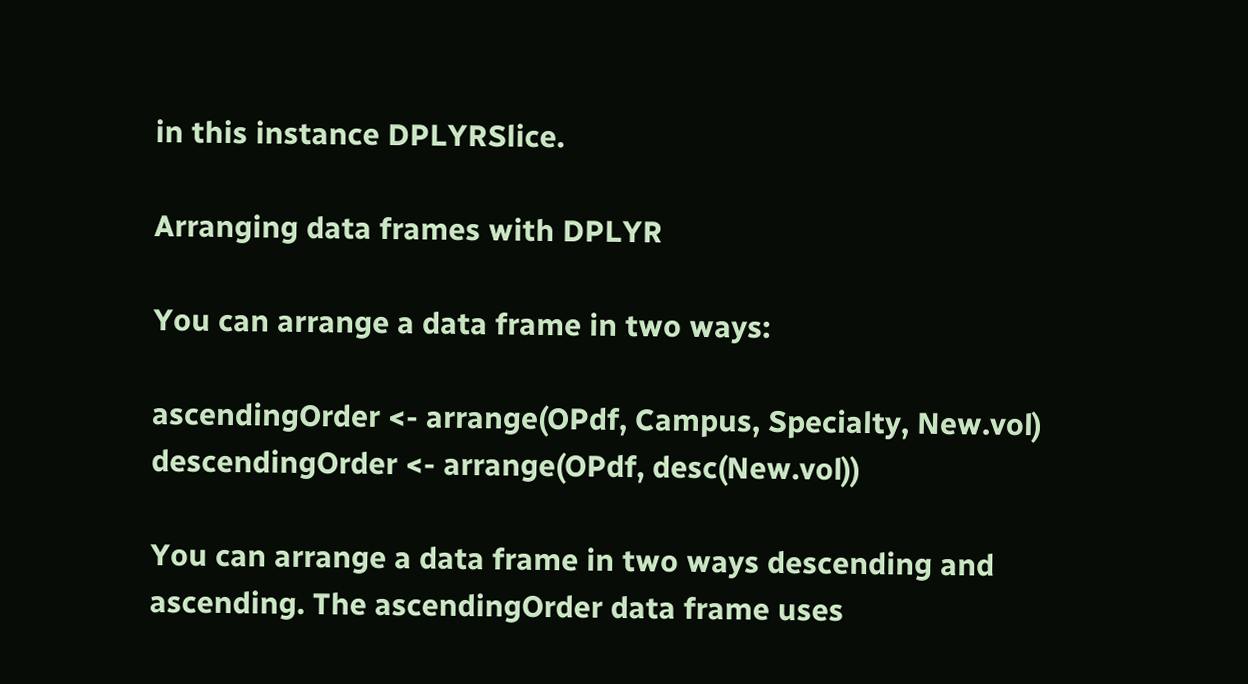in this instance DPLYRSlice.

Arranging data frames with DPLYR

You can arrange a data frame in two ways:

ascendingOrder <- arrange(OPdf, Campus, Specialty, New.vol)
descendingOrder <- arrange(OPdf, desc(New.vol))

You can arrange a data frame in two ways descending and ascending. The ascendingOrder data frame uses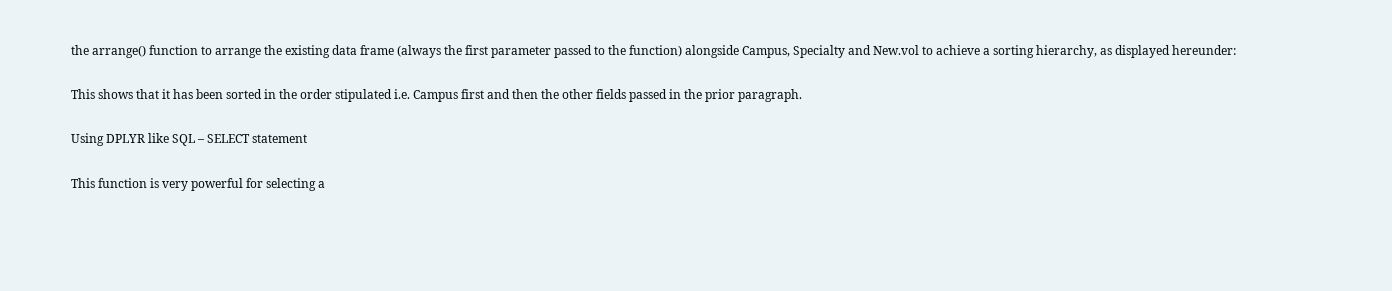the arrange() function to arrange the existing data frame (always the first parameter passed to the function) alongside Campus, Specialty and New.vol to achieve a sorting hierarchy, as displayed hereunder:

This shows that it has been sorted in the order stipulated i.e. Campus first and then the other fields passed in the prior paragraph.

Using DPLYR like SQL – SELECT statement

This function is very powerful for selecting a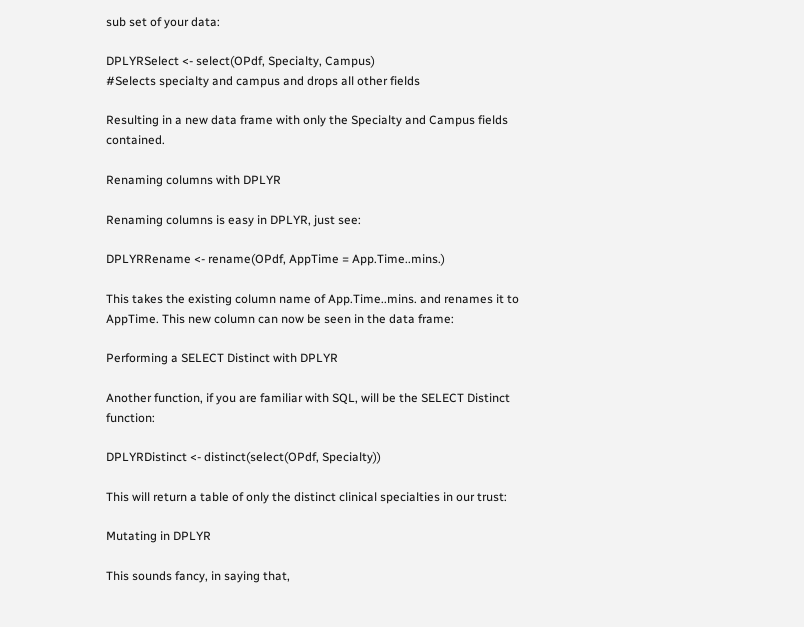sub set of your data:

DPLYRSelect <- select(OPdf, Specialty, Campus)
#Selects specialty and campus and drops all other fields

Resulting in a new data frame with only the Specialty and Campus fields contained.

Renaming columns with DPLYR

Renaming columns is easy in DPLYR, just see:

DPLYRRename <- rename(OPdf, AppTime = App.Time..mins.)

This takes the existing column name of App.Time..mins. and renames it to AppTime. This new column can now be seen in the data frame:

Performing a SELECT Distinct with DPLYR

Another function, if you are familiar with SQL, will be the SELECT Distinct function:

DPLYRDistinct <- distinct(select(OPdf, Specialty))

This will return a table of only the distinct clinical specialties in our trust:

Mutating in DPLYR

This sounds fancy, in saying that,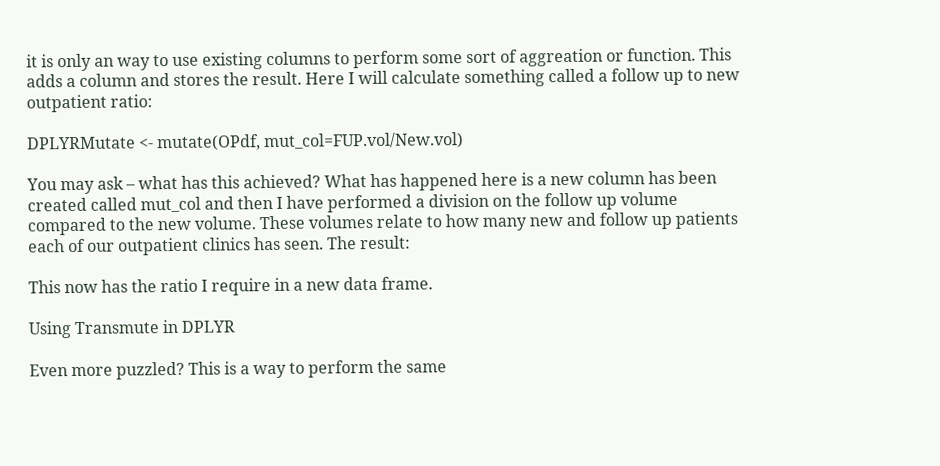it is only an way to use existing columns to perform some sort of aggreation or function. This adds a column and stores the result. Here I will calculate something called a follow up to new outpatient ratio:

DPLYRMutate <- mutate(OPdf, mut_col=FUP.vol/New.vol)

You may ask – what has this achieved? What has happened here is a new column has been created called mut_col and then I have performed a division on the follow up volume compared to the new volume. These volumes relate to how many new and follow up patients each of our outpatient clinics has seen. The result:

This now has the ratio I require in a new data frame.

Using Transmute in DPLYR

Even more puzzled? This is a way to perform the same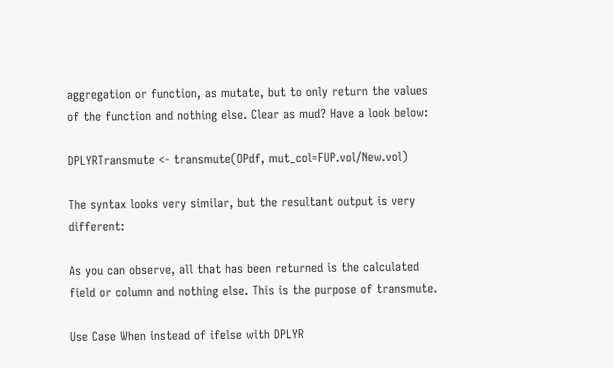aggregation or function, as mutate, but to only return the values of the function and nothing else. Clear as mud? Have a look below:

DPLYRTransmute <- transmute(OPdf, mut_col=FUP.vol/New.vol)

The syntax looks very similar, but the resultant output is very different:

As you can observe, all that has been returned is the calculated field or column and nothing else. This is the purpose of transmute.

Use Case When instead of ifelse with DPLYR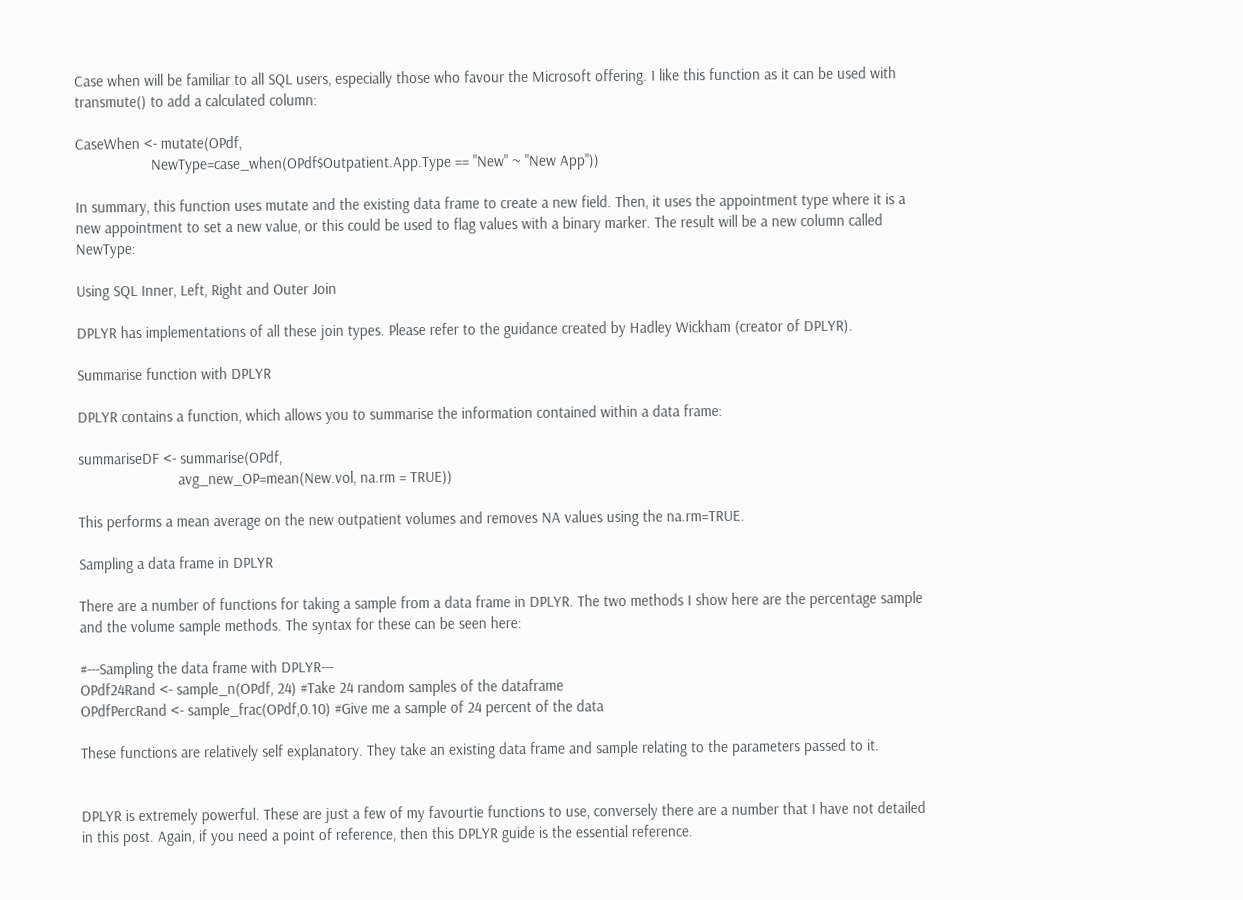Case when will be familiar to all SQL users, especially those who favour the Microsoft offering. I like this function as it can be used with transmute() to add a calculated column:

CaseWhen <- mutate(OPdf,
                   NewType=case_when(OPdf$Outpatient.App.Type == "New" ~ "New App"))

In summary, this function uses mutate and the existing data frame to create a new field. Then, it uses the appointment type where it is a new appointment to set a new value, or this could be used to flag values with a binary marker. The result will be a new column called NewType:

Using SQL Inner, Left, Right and Outer Join

DPLYR has implementations of all these join types. Please refer to the guidance created by Hadley Wickham (creator of DPLYR).

Summarise function with DPLYR

DPLYR contains a function, which allows you to summarise the information contained within a data frame:

summariseDF <- summarise(OPdf,
                         avg_new_OP=mean(New.vol, na.rm = TRUE))

This performs a mean average on the new outpatient volumes and removes NA values using the na.rm=TRUE.

Sampling a data frame in DPLYR

There are a number of functions for taking a sample from a data frame in DPLYR. The two methods I show here are the percentage sample and the volume sample methods. The syntax for these can be seen here:

#---Sampling the data frame with DPLYR---
OPdf24Rand <- sample_n(OPdf, 24) #Take 24 random samples of the dataframe
OPdfPercRand <- sample_frac(OPdf,0.10) #Give me a sample of 24 percent of the data

These functions are relatively self explanatory. They take an existing data frame and sample relating to the parameters passed to it.


DPLYR is extremely powerful. These are just a few of my favourtie functions to use, conversely there are a number that I have not detailed in this post. Again, if you need a point of reference, then this DPLYR guide is the essential reference.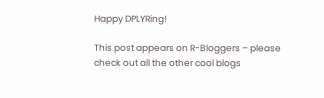Happy DPLYRing!

This post appears on R-Bloggers – please check out all the other cool blogs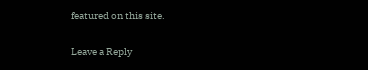featured on this site.

Leave a Reply